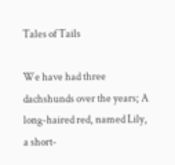Tales of Tails

We have had three dachshunds over the years; A long-haired red, named Lily, a short-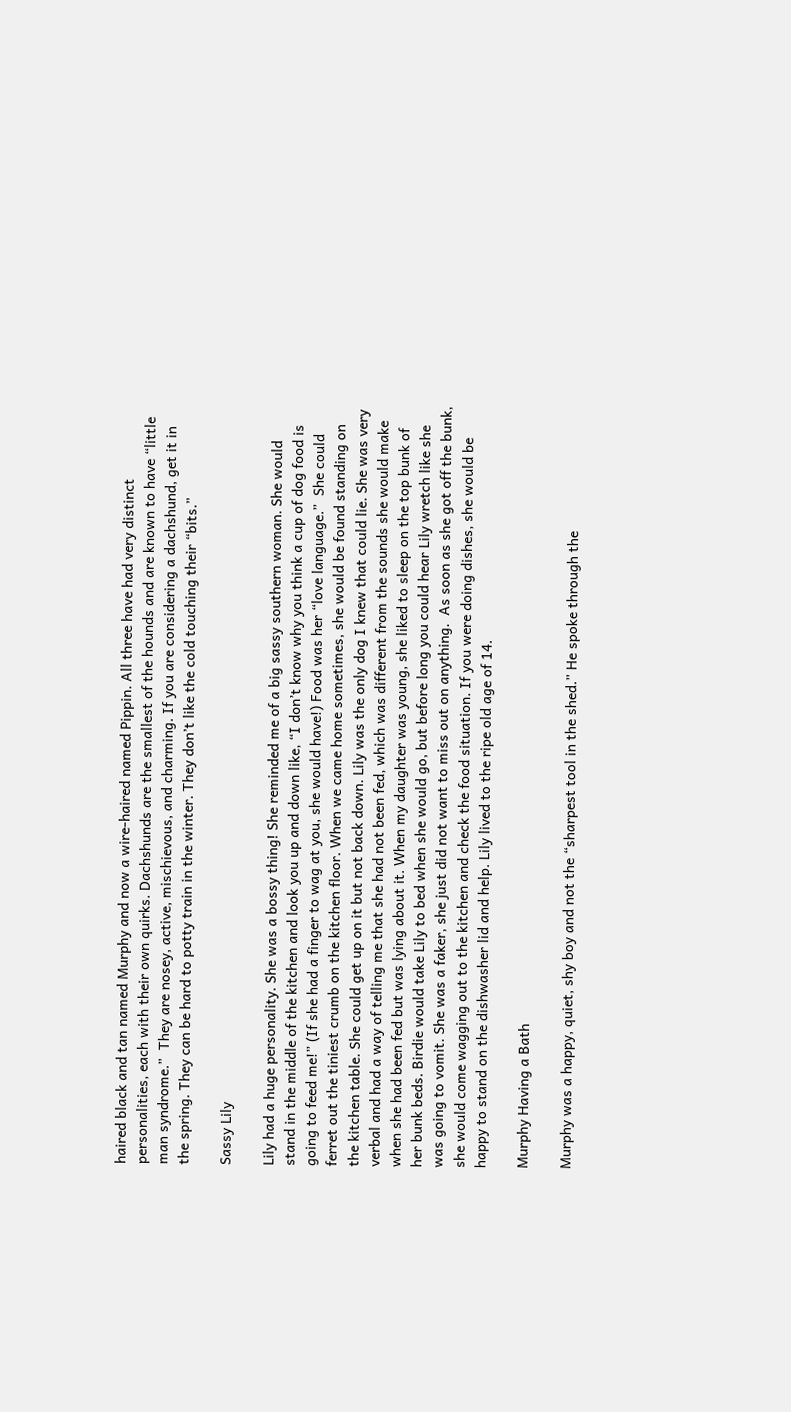haired black and tan named Murphy and now a wire-haired named Pippin. All three have had very distinct personalities, each with their own quirks. Dachshunds are the smallest of the hounds and are known to have “little man syndrome.”  They are nosey, active, mischievous, and charming. If you are considering a dachshund, get it in the spring. They can be hard to potty train in the winter. They don’t like the cold touching their “bits.”

Sassy Lily

Lily had a huge personality. She was a bossy thing! She reminded me of a big sassy southern woman. She would stand in the middle of the kitchen and look you up and down like, “I don’t know why you think a cup of dog food is going to feed me!” (If she had a finger to wag at you, she would have!) Food was her “love language.”  She could ferret out the tiniest crumb on the kitchen floor. When we came home sometimes, she would be found standing on the kitchen table. She could get up on it but not back down. Lily was the only dog I knew that could lie. She was very verbal and had a way of telling me that she had not been fed, which was different from the sounds she would make when she had been fed but was lying about it. When my daughter was young, she liked to sleep on the top bunk of her bunk beds. Birdie would take Lily to bed when she would go, but before long you could hear Lily wretch like she was going to vomit. She was a faker, she just did not want to miss out on anything.  As soon as she got off the bunk, she would come wagging out to the kitchen and check the food situation. If you were doing dishes, she would be happy to stand on the dishwasher lid and help. Lily lived to the ripe old age of 14.

Murphy Having a Bath

Murphy was a happy, quiet, shy boy and not the “sharpest tool in the shed.” He spoke through the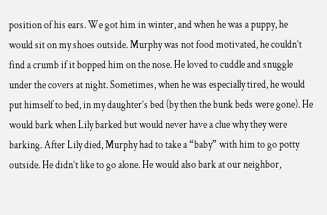position of his ears. We got him in winter, and when he was a puppy, he would sit on my shoes outside. Murphy was not food motivated, he couldn’t find a crumb if it bopped him on the nose. He loved to cuddle and snuggle under the covers at night. Sometimes, when he was especially tired, he would put himself to bed, in my daughter’s bed (by then the bunk beds were gone). He would bark when Lily barked but would never have a clue why they were barking. After Lily died, Murphy had to take a “baby” with him to go potty outside. He didn’t like to go alone. He would also bark at our neighbor,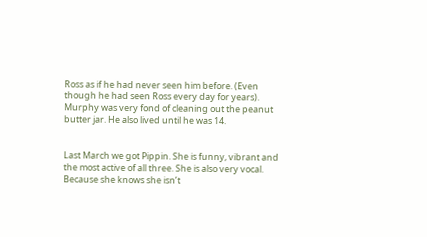Ross as if he had never seen him before. (Even though he had seen Ross every day for years). Murphy was very fond of cleaning out the peanut butter jar. He also lived until he was 14.


Last March we got Pippin. She is funny, vibrant and the most active of all three. She is also very vocal.  Because she knows she isn’t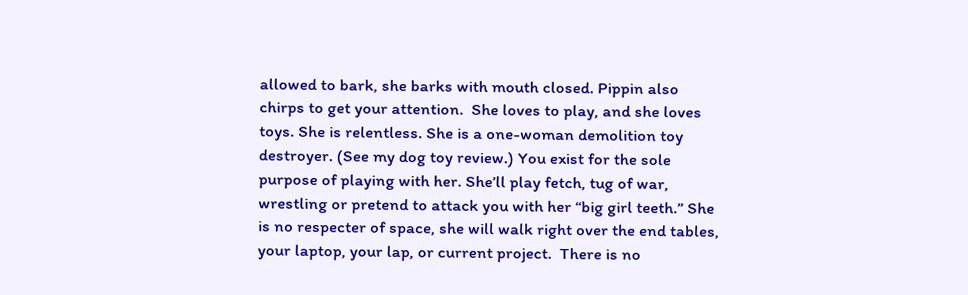allowed to bark, she barks with mouth closed. Pippin also chirps to get your attention.  She loves to play, and she loves toys. She is relentless. She is a one-woman demolition toy destroyer. (See my dog toy review.) You exist for the sole purpose of playing with her. She’ll play fetch, tug of war, wrestling or pretend to attack you with her “big girl teeth.” She is no respecter of space, she will walk right over the end tables, your laptop, your lap, or current project.  There is no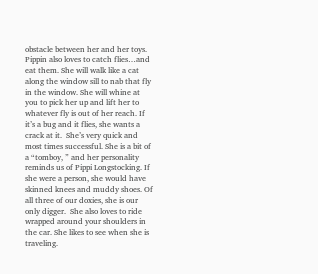obstacle between her and her toys. Pippin also loves to catch flies…and eat them. She will walk like a cat along the window sill to nab that fly in the window. She will whine at you to pick her up and lift her to whatever fly is out of her reach. If it’s a bug and it flies, she wants a crack at it.  She’s very quick and most times successful. She is a bit of a “tomboy, ” and her personality reminds us of Pippi Longstocking. If she were a person, she would have skinned knees and muddy shoes. Of all three of our doxies, she is our only digger.  She also loves to ride wrapped around your shoulders in the car. She likes to see when she is traveling.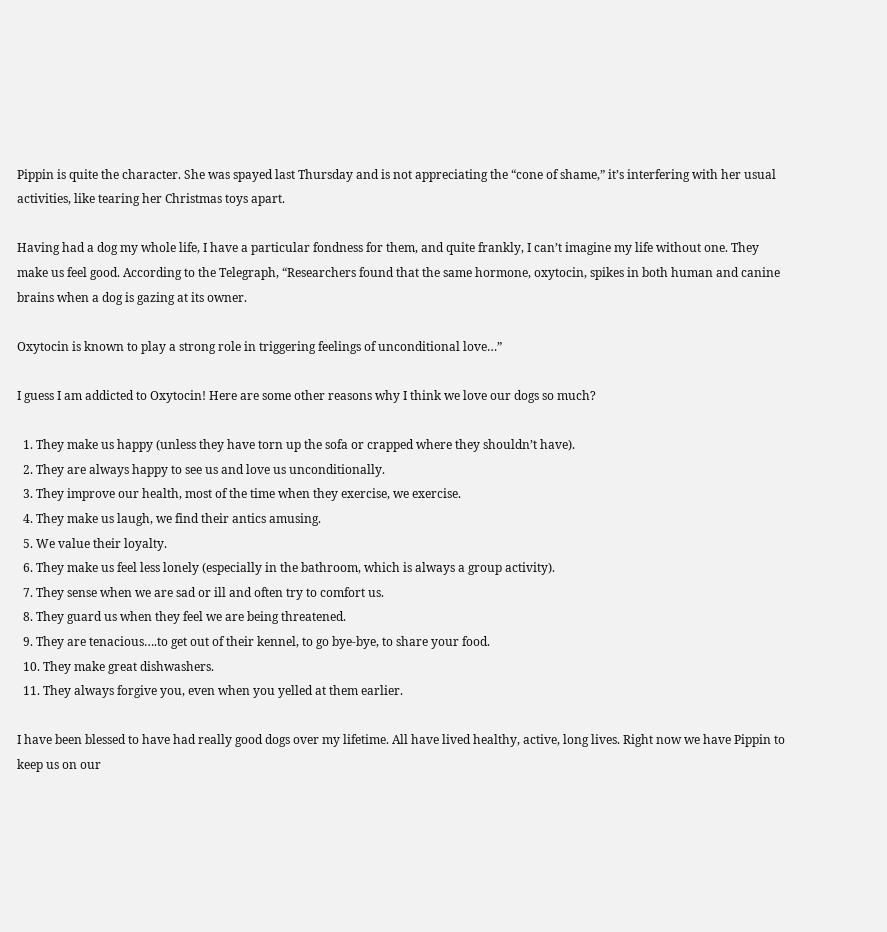Pippin is quite the character. She was spayed last Thursday and is not appreciating the “cone of shame,” it’s interfering with her usual activities, like tearing her Christmas toys apart.

Having had a dog my whole life, I have a particular fondness for them, and quite frankly, I can’t imagine my life without one. They make us feel good. According to the Telegraph, “Researchers found that the same hormone, oxytocin, spikes in both human and canine brains when a dog is gazing at its owner.

Oxytocin is known to play a strong role in triggering feelings of unconditional love…”

I guess I am addicted to Oxytocin! Here are some other reasons why I think we love our dogs so much?

  1. They make us happy (unless they have torn up the sofa or crapped where they shouldn’t have).
  2. They are always happy to see us and love us unconditionally.
  3. They improve our health, most of the time when they exercise, we exercise.
  4. They make us laugh, we find their antics amusing.
  5. We value their loyalty.
  6. They make us feel less lonely (especially in the bathroom, which is always a group activity).
  7. They sense when we are sad or ill and often try to comfort us.
  8. They guard us when they feel we are being threatened.
  9. They are tenacious….to get out of their kennel, to go bye-bye, to share your food.
  10. They make great dishwashers.
  11. They always forgive you, even when you yelled at them earlier.

I have been blessed to have had really good dogs over my lifetime. All have lived healthy, active, long lives. Right now we have Pippin to keep us on our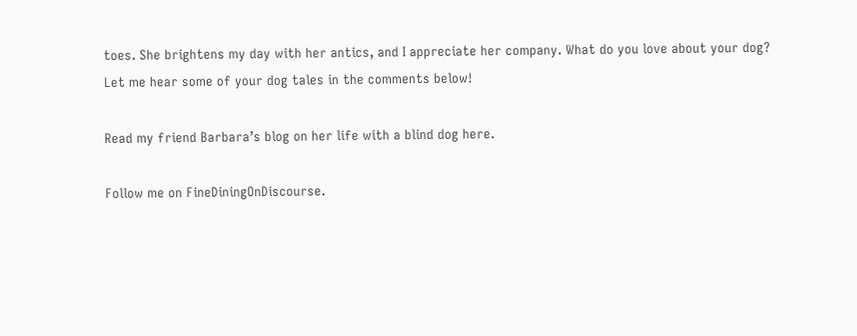toes. She brightens my day with her antics, and I appreciate her company. What do you love about your dog? Let me hear some of your dog tales in the comments below!

Read my friend Barbara’s blog on her life with a blind dog here.

Follow me on FineDiningOnDiscourse.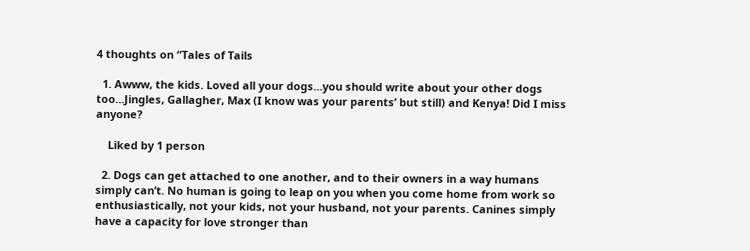4 thoughts on “Tales of Tails

  1. Awww, the kids. Loved all your dogs…you should write about your other dogs too…Jingles, Gallagher, Max (I know was your parents’ but still) and Kenya! Did I miss anyone?

    Liked by 1 person

  2. Dogs can get attached to one another, and to their owners in a way humans simply can’t. No human is going to leap on you when you come home from work so enthusiastically, not your kids, not your husband, not your parents. Canines simply have a capacity for love stronger than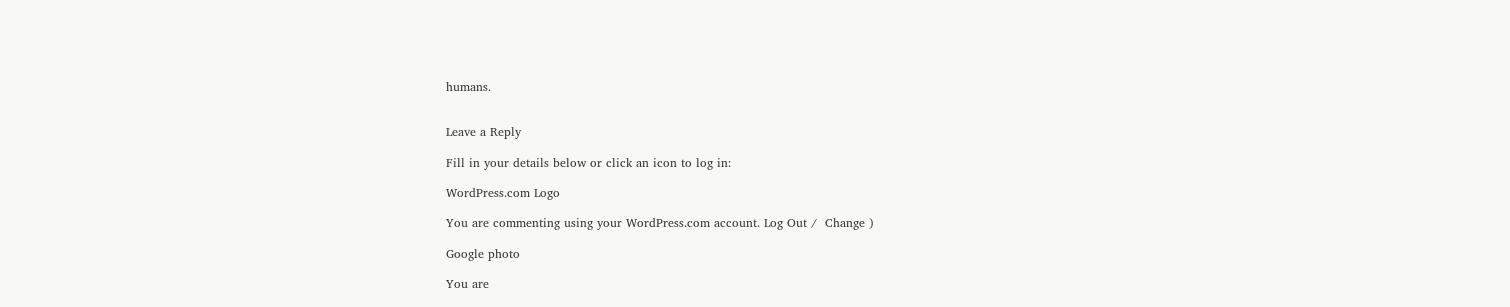humans.


Leave a Reply

Fill in your details below or click an icon to log in:

WordPress.com Logo

You are commenting using your WordPress.com account. Log Out /  Change )

Google photo

You are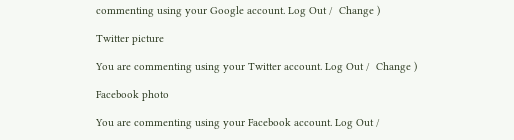commenting using your Google account. Log Out /  Change )

Twitter picture

You are commenting using your Twitter account. Log Out /  Change )

Facebook photo

You are commenting using your Facebook account. Log Out /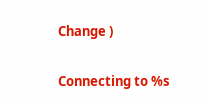Change )

Connecting to %s